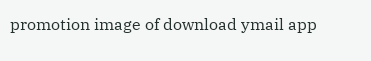promotion image of download ymail app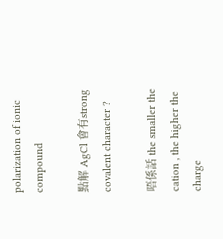polarization of ionic compound

點解 AgCl 會有strong covalent character ?

唔係話 the smaller the cation , the higher the charge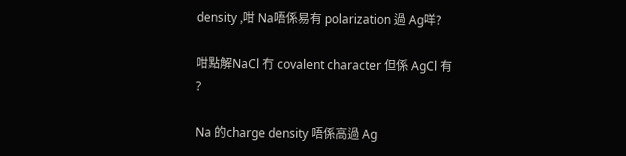density ,咁 Na唔係易有 polarization 過 Ag咩?

咁點解NaCl 冇 covalent character 但係 AgCl 有 ?

Na 的charge density 唔係高過 Ag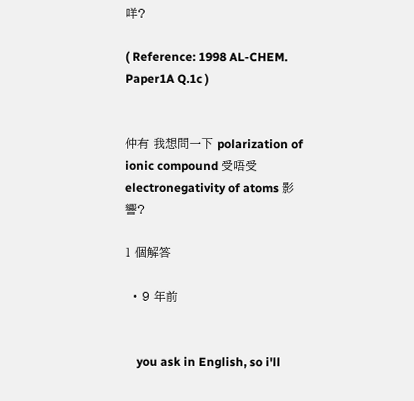咩?

( Reference: 1998 AL-CHEM. Paper1A Q.1c )


仲有 我想問一下 polarization of ionic compound 受唔受 electronegativity of atoms 影響?

1 個解答

  • 9 年前


    you ask in English, so i'll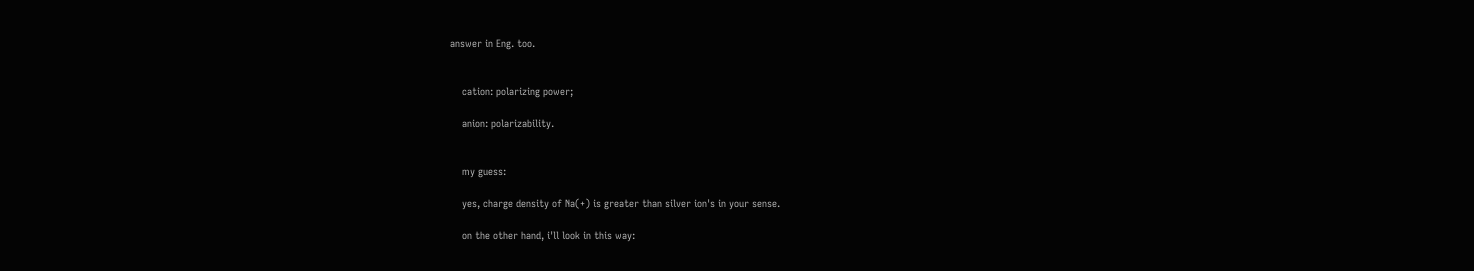answer in Eng. too.


    cation: polarizing power;

    anion: polarizability.


    my guess:

    yes, charge density of Na(+) is greater than silver ion's in your sense.

    on the other hand, i'll look in this way: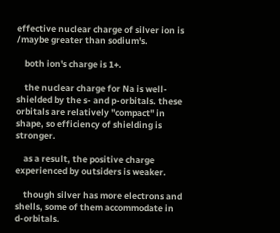effective nuclear charge of silver ion is /maybe greater than sodium's.

    both ion's charge is 1+.

    the nuclear charge for Na is well-shielded by the s- and p-orbitals. these orbitals are relatively "compact" in shape, so efficiency of shielding is stronger.

    as a result, the positive charge experienced by outsiders is weaker.

    though silver has more electrons and shells, some of them accommodate in d-orbitals.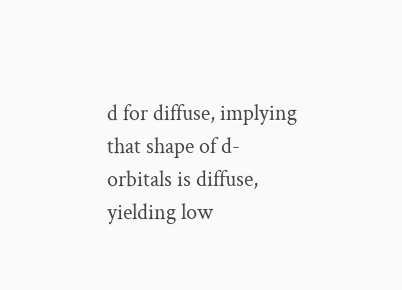d for diffuse, implying that shape of d-orbitals is diffuse, yielding low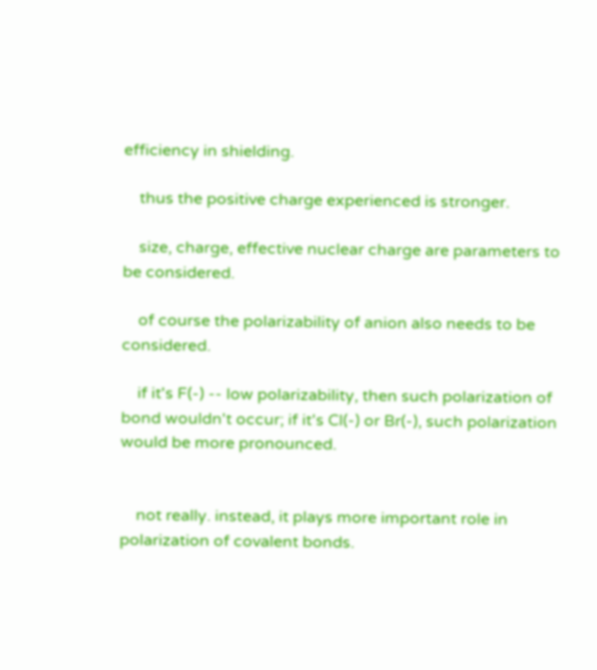efficiency in shielding.

    thus the positive charge experienced is stronger.

    size, charge, effective nuclear charge are parameters to be considered.

    of course the polarizability of anion also needs to be considered.

    if it's F(-) -- low polarizability, then such polarization of bond wouldn't occur; if it's Cl(-) or Br(-), such polarization would be more pronounced.


    not really. instead, it plays more important role in polarization of covalent bonds.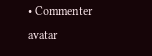• Commenter avatar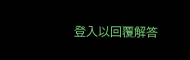登入以回覆解答